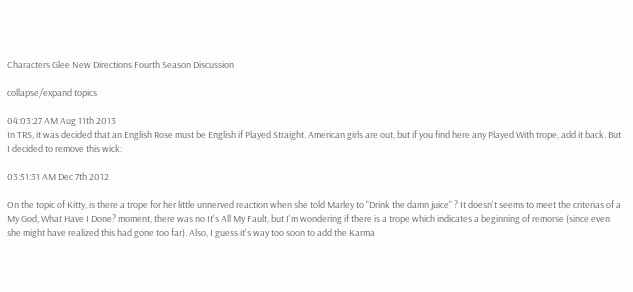Characters Glee New Directions Fourth Season Discussion

collapse/expand topics

04:03:27 AM Aug 11th 2013
In TRS, it was decided that an English Rose must be English if Played Straight. American girls are out, but if you find here any Played With trope, add it back. But I decided to remove this wick:

03:51:31 AM Dec 7th 2012

On the topic of Kitty, is there a trope for her little unnerved reaction when she told Marley to "Drink the damn juice" ? It doesn't seems to meet the criterias of a My God, What Have I Done? moment, there was no It's All My Fault, but I'm wondering if there is a trope which indicates a beginning of remorse (since even she might have realized this had gone too far). Also, I guess it's way too soon to add the Karma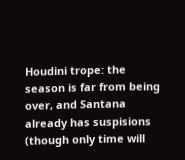Houdini trope: the season is far from being over, and Santana already has suspisions (though only time will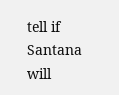tell if Santana will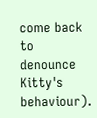come back to denounce Kitty's behaviour).